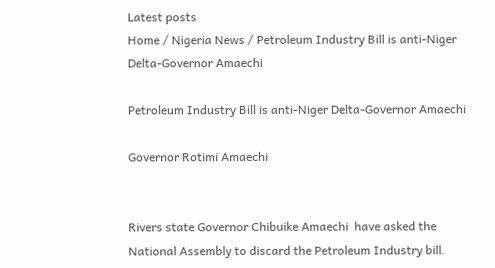Latest posts
Home / Nigeria News / Petroleum Industry Bill is anti-Niger Delta-Governor Amaechi

Petroleum Industry Bill is anti-Niger Delta-Governor Amaechi

Governor Rotimi Amaechi


Rivers state Governor Chibuike Amaechi  have asked the National Assembly to discard the Petroleum Industry bill.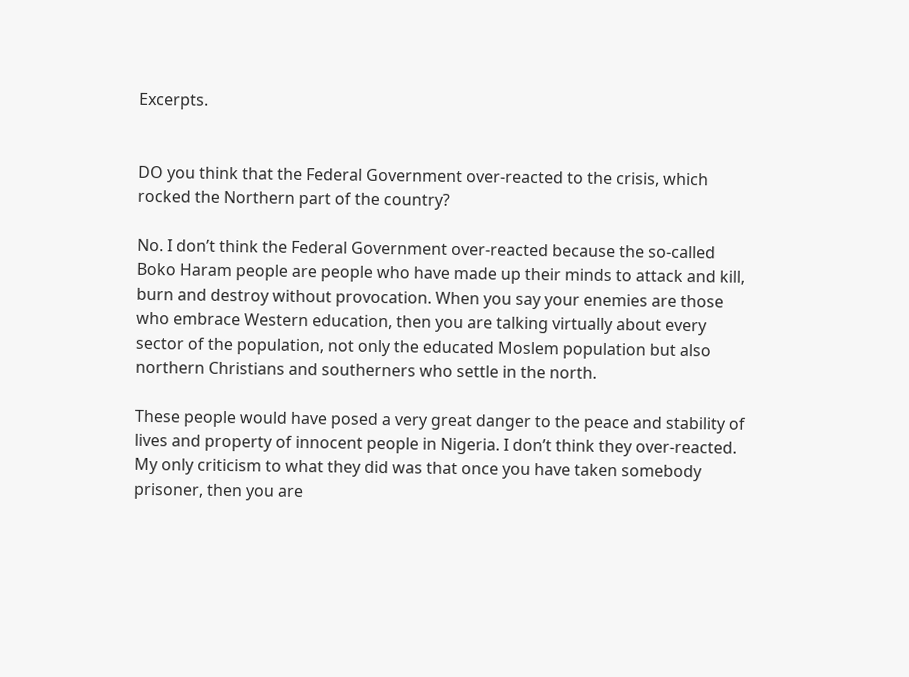Excerpts.


DO you think that the Federal Government over-reacted to the crisis, which rocked the Northern part of the country?

No. I don’t think the Federal Government over-reacted because the so-called Boko Haram people are people who have made up their minds to attack and kill, burn and destroy without provocation. When you say your enemies are those who embrace Western education, then you are talking virtually about every sector of the population, not only the educated Moslem population but also northern Christians and southerners who settle in the north.

These people would have posed a very great danger to the peace and stability of lives and property of innocent people in Nigeria. I don’t think they over-reacted. My only criticism to what they did was that once you have taken somebody prisoner, then you are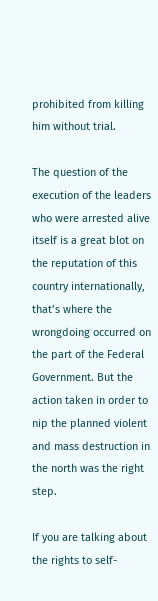prohibited from killing him without trial.

The question of the execution of the leaders who were arrested alive itself is a great blot on the reputation of this country internationally, that’s where the wrongdoing occurred on the part of the Federal Government. But the action taken in order to nip the planned violent and mass destruction in the north was the right step.

If you are talking about the rights to self-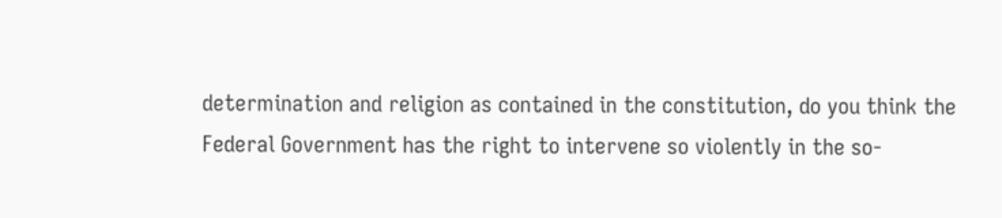determination and religion as contained in the constitution, do you think the Federal Government has the right to intervene so violently in the so-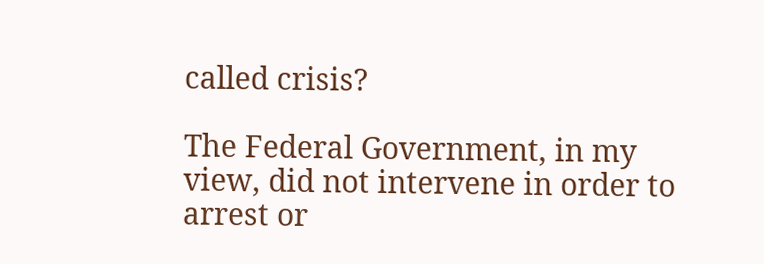called crisis?

The Federal Government, in my view, did not intervene in order to arrest or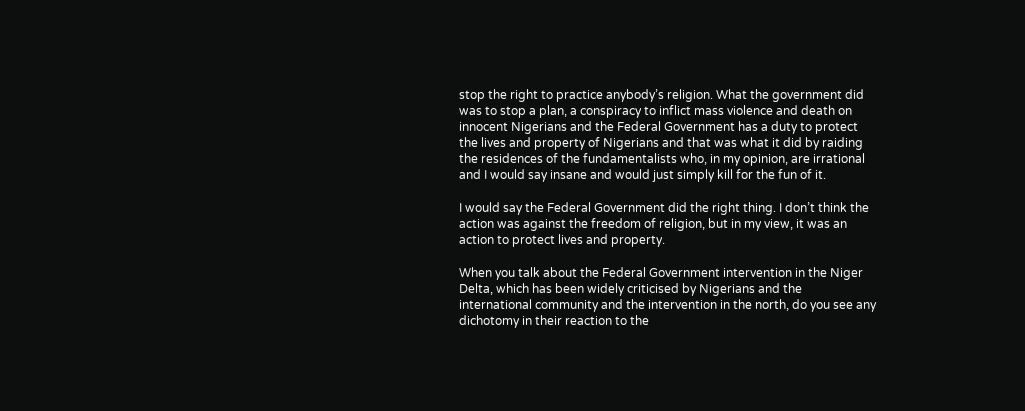stop the right to practice anybody’s religion. What the government did was to stop a plan, a conspiracy to inflict mass violence and death on innocent Nigerians and the Federal Government has a duty to protect the lives and property of Nigerians and that was what it did by raiding the residences of the fundamentalists who, in my opinion, are irrational and I would say insane and would just simply kill for the fun of it.

I would say the Federal Government did the right thing. I don’t think the action was against the freedom of religion, but in my view, it was an action to protect lives and property.

When you talk about the Federal Government intervention in the Niger Delta, which has been widely criticised by Nigerians and the international community and the intervention in the north, do you see any dichotomy in their reaction to the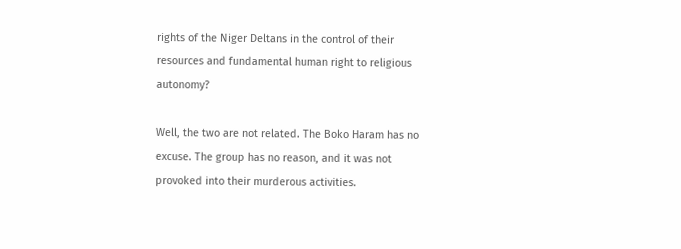rights of the Niger Deltans in the control of their resources and fundamental human right to religious autonomy?

Well, the two are not related. The Boko Haram has no excuse. The group has no reason, and it was not provoked into their murderous activities.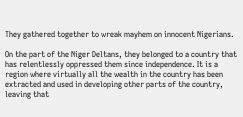They gathered together to wreak mayhem on innocent Nigerians.

On the part of the Niger Deltans, they belonged to a country that has relentlessly oppressed them since independence. It is a region where virtually all the wealth in the country has been extracted and used in developing other parts of the country, leaving that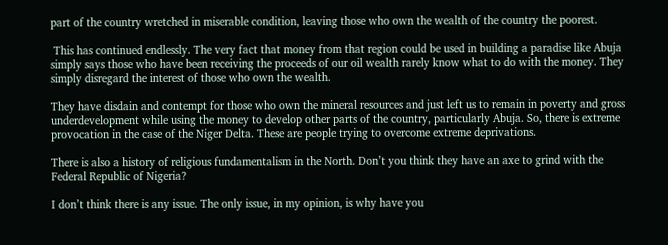part of the country wretched in miserable condition, leaving those who own the wealth of the country the poorest.

 This has continued endlessly. The very fact that money from that region could be used in building a paradise like Abuja simply says those who have been receiving the proceeds of our oil wealth rarely know what to do with the money. They simply disregard the interest of those who own the wealth.

They have disdain and contempt for those who own the mineral resources and just left us to remain in poverty and gross underdevelopment while using the money to develop other parts of the country, particularly Abuja. So, there is extreme provocation in the case of the Niger Delta. These are people trying to overcome extreme deprivations.

There is also a history of religious fundamentalism in the North. Don’t you think they have an axe to grind with the Federal Republic of Nigeria?

I don’t think there is any issue. The only issue, in my opinion, is why have you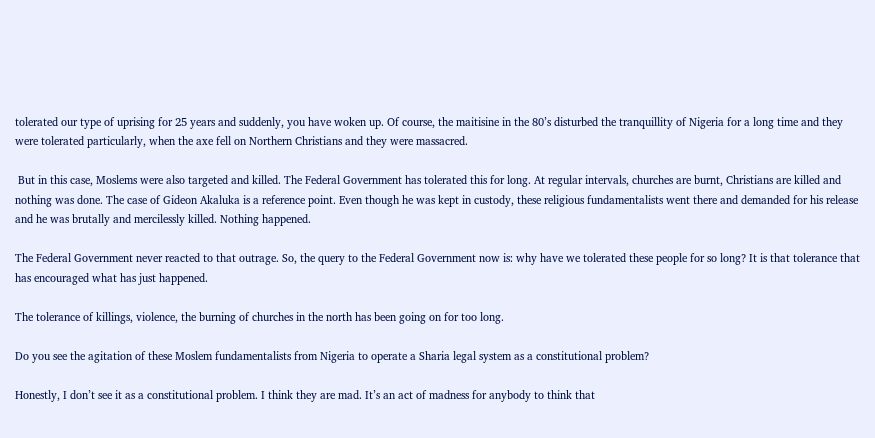tolerated our type of uprising for 25 years and suddenly, you have woken up. Of course, the maitisine in the 80’s disturbed the tranquillity of Nigeria for a long time and they were tolerated particularly, when the axe fell on Northern Christians and they were massacred.

 But in this case, Moslems were also targeted and killed. The Federal Government has tolerated this for long. At regular intervals, churches are burnt, Christians are killed and nothing was done. The case of Gideon Akaluka is a reference point. Even though he was kept in custody, these religious fundamentalists went there and demanded for his release and he was brutally and mercilessly killed. Nothing happened.

The Federal Government never reacted to that outrage. So, the query to the Federal Government now is: why have we tolerated these people for so long? It is that tolerance that has encouraged what has just happened.

The tolerance of killings, violence, the burning of churches in the north has been going on for too long.

Do you see the agitation of these Moslem fundamentalists from Nigeria to operate a Sharia legal system as a constitutional problem?

Honestly, I don’t see it as a constitutional problem. I think they are mad. It’s an act of madness for anybody to think that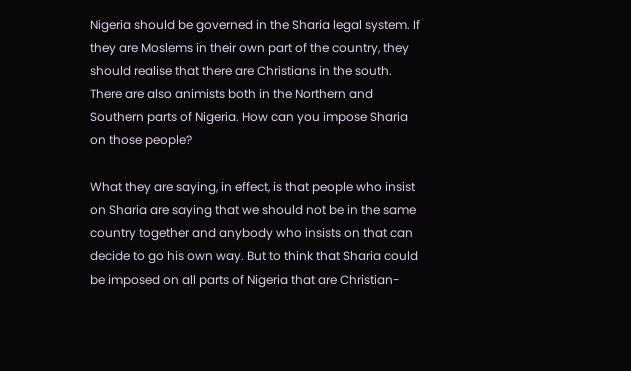Nigeria should be governed in the Sharia legal system. If they are Moslems in their own part of the country, they should realise that there are Christians in the south. There are also animists both in the Northern and Southern parts of Nigeria. How can you impose Sharia on those people?

What they are saying, in effect, is that people who insist on Sharia are saying that we should not be in the same country together and anybody who insists on that can decide to go his own way. But to think that Sharia could be imposed on all parts of Nigeria that are Christian-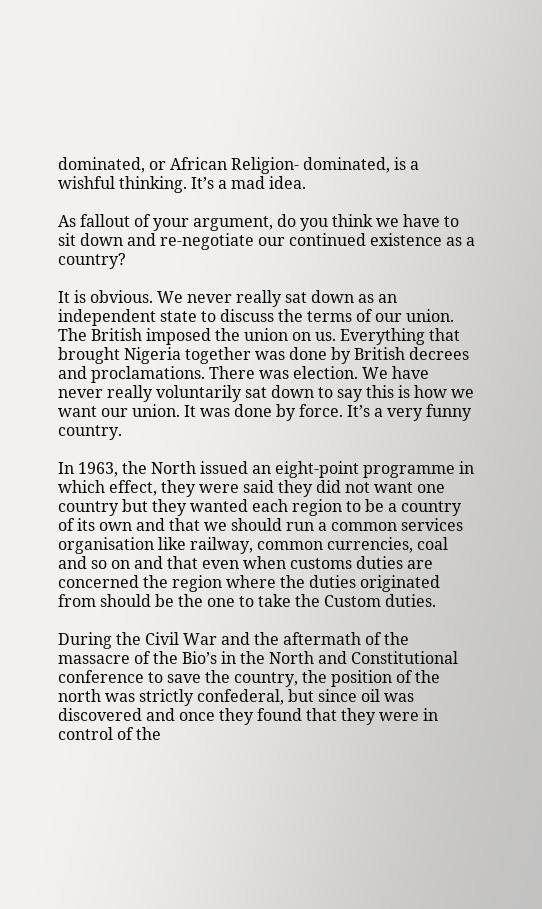dominated, or African Religion- dominated, is a wishful thinking. It’s a mad idea.

As fallout of your argument, do you think we have to sit down and re-negotiate our continued existence as a country?

It is obvious. We never really sat down as an independent state to discuss the terms of our union. The British imposed the union on us. Everything that brought Nigeria together was done by British decrees and proclamations. There was election. We have never really voluntarily sat down to say this is how we want our union. It was done by force. It’s a very funny country.

In 1963, the North issued an eight-point programme in which effect, they were said they did not want one country but they wanted each region to be a country of its own and that we should run a common services organisation like railway, common currencies, coal and so on and that even when customs duties are concerned the region where the duties originated from should be the one to take the Custom duties.

During the Civil War and the aftermath of the massacre of the Bio’s in the North and Constitutional conference to save the country, the position of the north was strictly confederal, but since oil was discovered and once they found that they were in control of the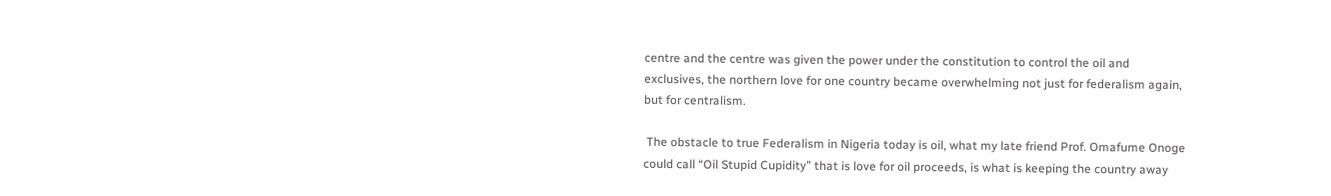centre and the centre was given the power under the constitution to control the oil and exclusives, the northern love for one country became overwhelming not just for federalism again, but for centralism.

 The obstacle to true Federalism in Nigeria today is oil, what my late friend Prof. Omafume Onoge could call “Oil Stupid Cupidity” that is love for oil proceeds, is what is keeping the country away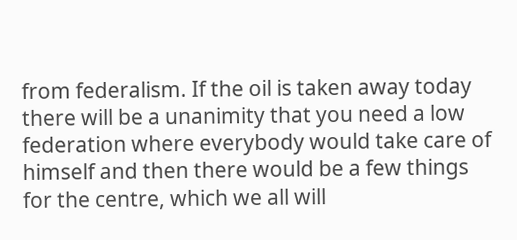from federalism. If the oil is taken away today there will be a unanimity that you need a low federation where everybody would take care of himself and then there would be a few things for the centre, which we all will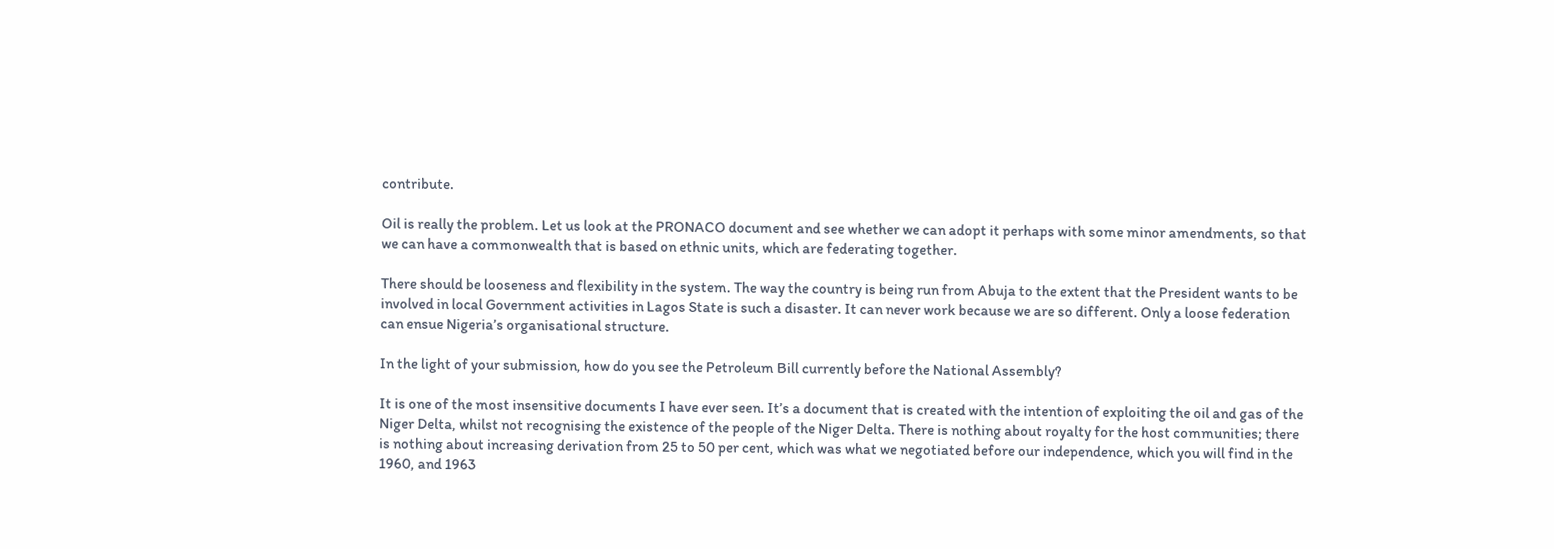contribute.

Oil is really the problem. Let us look at the PRONACO document and see whether we can adopt it perhaps with some minor amendments, so that we can have a commonwealth that is based on ethnic units, which are federating together.

There should be looseness and flexibility in the system. The way the country is being run from Abuja to the extent that the President wants to be involved in local Government activities in Lagos State is such a disaster. It can never work because we are so different. Only a loose federation can ensue Nigeria’s organisational structure.

In the light of your submission, how do you see the Petroleum Bill currently before the National Assembly?

It is one of the most insensitive documents I have ever seen. It’s a document that is created with the intention of exploiting the oil and gas of the Niger Delta, whilst not recognising the existence of the people of the Niger Delta. There is nothing about royalty for the host communities; there is nothing about increasing derivation from 25 to 50 per cent, which was what we negotiated before our independence, which you will find in the 1960, and 1963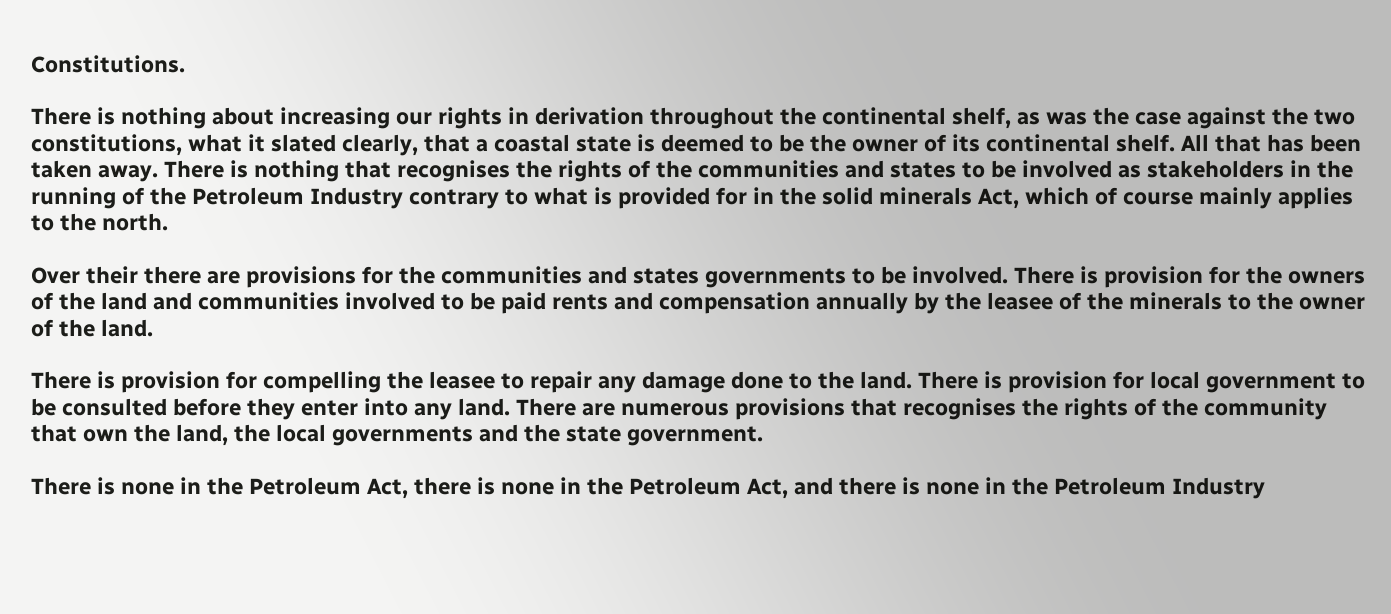Constitutions.

There is nothing about increasing our rights in derivation throughout the continental shelf, as was the case against the two constitutions, what it slated clearly, that a coastal state is deemed to be the owner of its continental shelf. All that has been taken away. There is nothing that recognises the rights of the communities and states to be involved as stakeholders in the running of the Petroleum Industry contrary to what is provided for in the solid minerals Act, which of course mainly applies to the north.

Over their there are provisions for the communities and states governments to be involved. There is provision for the owners of the land and communities involved to be paid rents and compensation annually by the leasee of the minerals to the owner of the land.

There is provision for compelling the leasee to repair any damage done to the land. There is provision for local government to be consulted before they enter into any land. There are numerous provisions that recognises the rights of the community that own the land, the local governments and the state government.

There is none in the Petroleum Act, there is none in the Petroleum Act, and there is none in the Petroleum Industry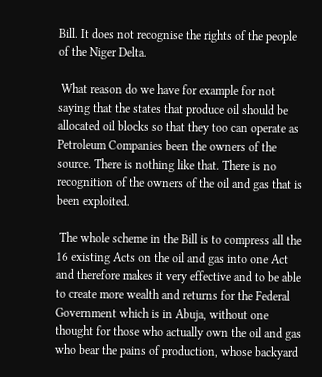Bill. It does not recognise the rights of the people of the Niger Delta.

 What reason do we have for example for not saying that the states that produce oil should be allocated oil blocks so that they too can operate as Petroleum Companies been the owners of the source. There is nothing like that. There is no recognition of the owners of the oil and gas that is been exploited.

 The whole scheme in the Bill is to compress all the 16 existing Acts on the oil and gas into one Act and therefore makes it very effective and to be able to create more wealth and returns for the Federal Government which is in Abuja, without one thought for those who actually own the oil and gas who bear the pains of production, whose backyard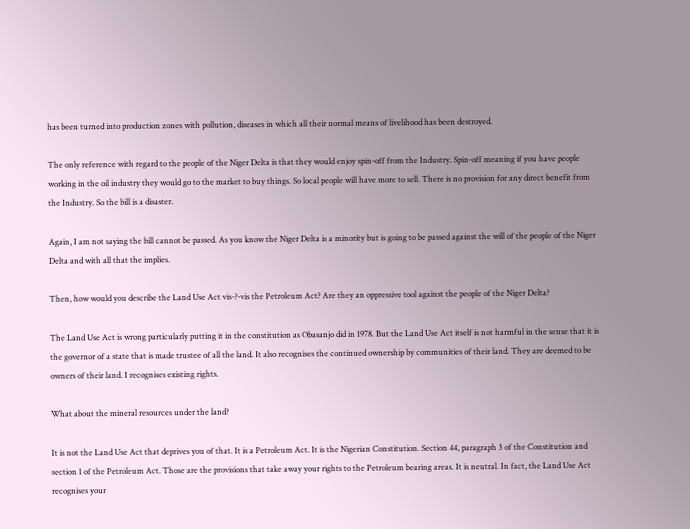has been turned into production zones with pollution, diseases in which all their normal means of livelihood has been destroyed.

The only reference with regard to the people of the Niger Delta is that they would enjoy spin-off from the Industry. Spin-off meaning if you have people working in the oil industry they would go to the market to buy things. So local people will have more to sell. There is no provision for any direct benefit from the Industry. So the bill is a disaster.

Again, I am not saying the bill cannot be passed. As you know the Niger Delta is a minority but is going to be passed against the will of the people of the Niger Delta and with all that the implies.

Then, how would you describe the Land Use Act vis-?-vis the Petroleum Act? Are they an oppressive tool against the people of the Niger Delta?

The Land Use Act is wrong particularly putting it in the constitution as Obasanjo did in 1978. But the Land Use Act itself is not harmful in the sense that it is the governor of a state that is made trustee of all the land. It also recognises the continued ownership by communities of their land. They are deemed to be owners of their land. I recognises existing rights.

What about the mineral resources under the land?

It is not the Land Use Act that deprives you of that. It is a Petroleum Act. It is the Nigerian Constitution. Section 44, paragraph 3 of the Constitution and section 1 of the Petroleum Act. Those are the provisions that take away your rights to the Petroleum bearing areas. It is neutral. In fact, the Land Use Act recognises your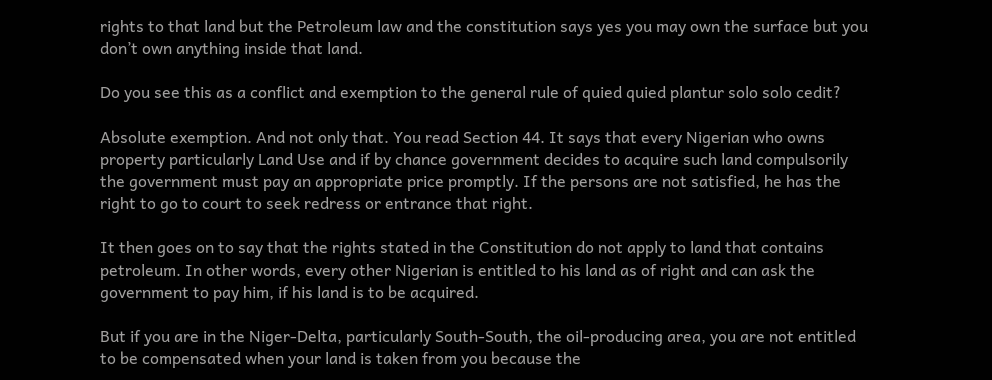rights to that land but the Petroleum law and the constitution says yes you may own the surface but you don’t own anything inside that land.

Do you see this as a conflict and exemption to the general rule of quied quied plantur solo solo cedit?

Absolute exemption. And not only that. You read Section 44. It says that every Nigerian who owns property particularly Land Use and if by chance government decides to acquire such land compulsorily the government must pay an appropriate price promptly. If the persons are not satisfied, he has the right to go to court to seek redress or entrance that right.

It then goes on to say that the rights stated in the Constitution do not apply to land that contains petroleum. In other words, every other Nigerian is entitled to his land as of right and can ask the government to pay him, if his land is to be acquired.

But if you are in the Niger-Delta, particularly South-South, the oil-producing area, you are not entitled to be compensated when your land is taken from you because the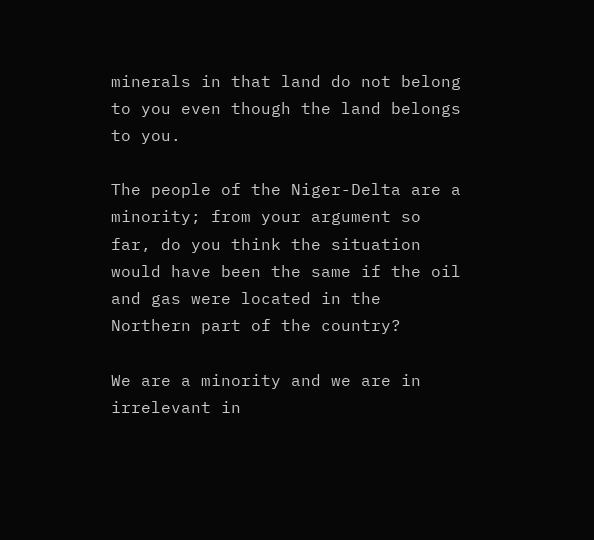minerals in that land do not belong to you even though the land belongs to you.

The people of the Niger-Delta are a minority; from your argument so far, do you think the situation would have been the same if the oil and gas were located in the Northern part of the country?

We are a minority and we are in irrelevant in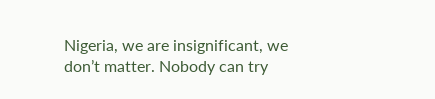Nigeria, we are insignificant, we don’t matter. Nobody can try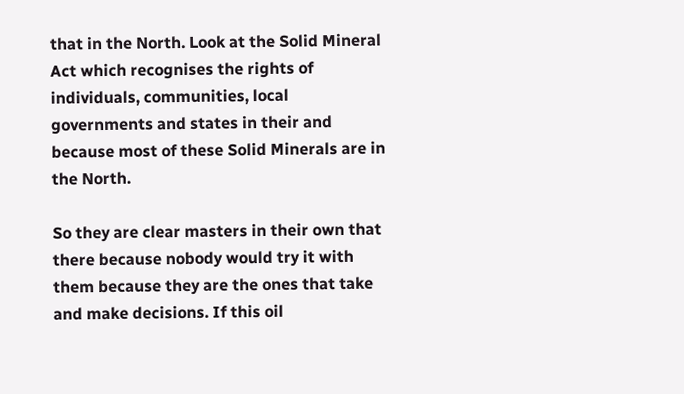that in the North. Look at the Solid Mineral Act which recognises the rights of individuals, communities, local governments and states in their and because most of these Solid Minerals are in the North.

So they are clear masters in their own that there because nobody would try it with them because they are the ones that take and make decisions. If this oil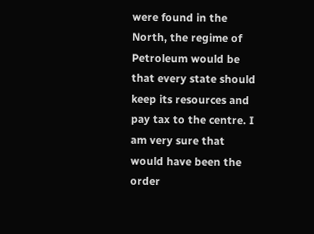were found in the North, the regime of Petroleum would be that every state should keep its resources and pay tax to the centre. I am very sure that would have been the order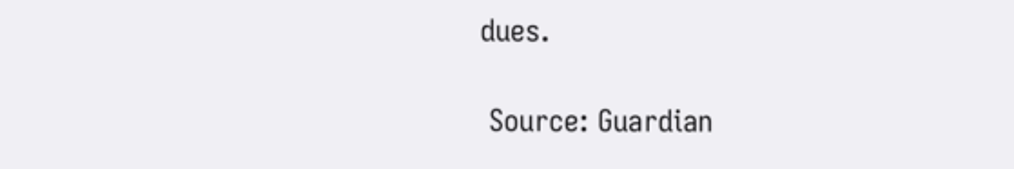dues.

 Source: Guardian